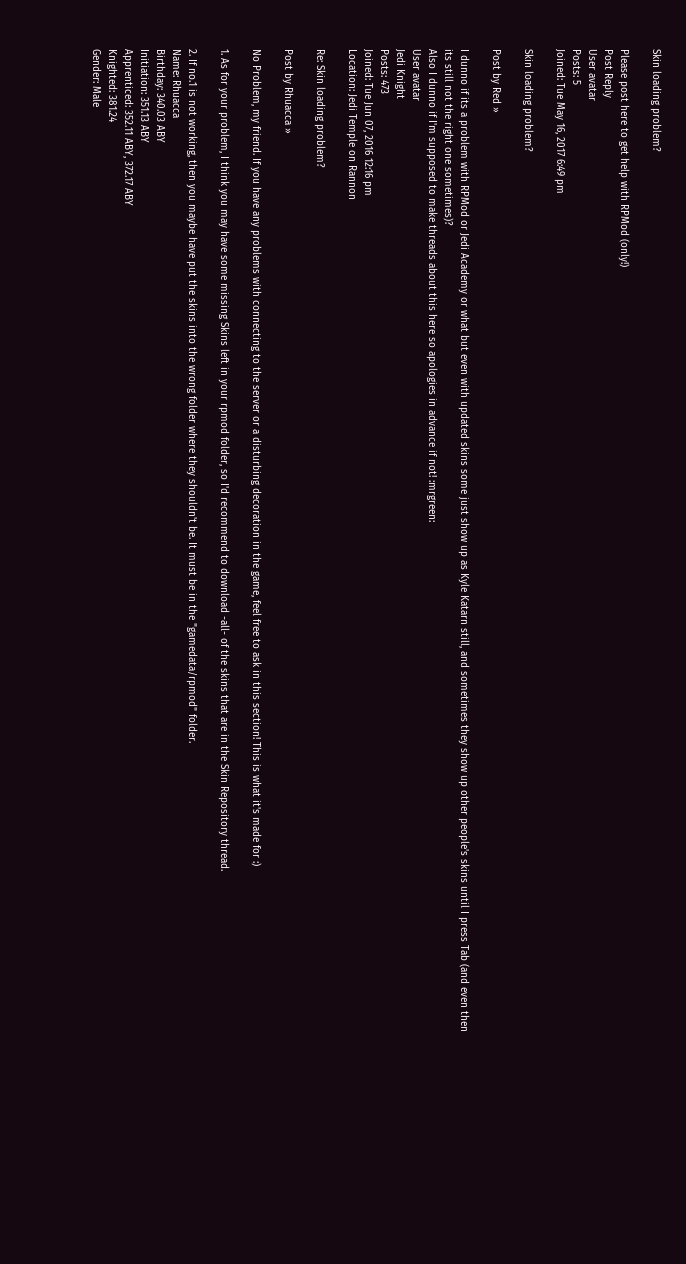Skin loading problem?

Please post here to get help with RPMod (only!)
Post Reply
User avatar
Posts: 5
Joined: Tue May 16, 2017 6:49 pm

Skin loading problem?

Post by Red »

I dunno if its a problem with RPMod or Jedi Academy or what but even with updated skins some just show up as Kyle Katarn still, and sometimes they show up other people's skins until I press Tab (and even then its still not the right one sometimes)?
Also I dunno if I'm supposed to make threads about this here so apologies in advance if not! :mrgreen:
User avatar
Jedi Knight
Posts: 473
Joined: Tue Jun 07, 2016 12:16 pm
Location: Jedi Temple on Rannon

Re: Skin loading problem?

Post by Rhuacca »

No Problem, my friend. If you have any problems with connecting to the server or a disturbing decoration in the game, feel free to ask in this section! This is what it's made for :)

1. As for your problem, I think you may have some missing Skins left in your rpmod folder, so I'd recommend to download -all- of the skins that are in the Skin Repository thread.

2. If no.1 is not working, then you maybe have put the skins into the wrong folder where they shouldn't be. It must be in the "gamedata/rpmod" folder.
Name: Rhuacca
Birthday: 340.03 ABY
Initiation: 351.13 ABY
Apprenticed: 352.11 ABY, 372.17 ABY
Knighted: 381.24
Gender: Male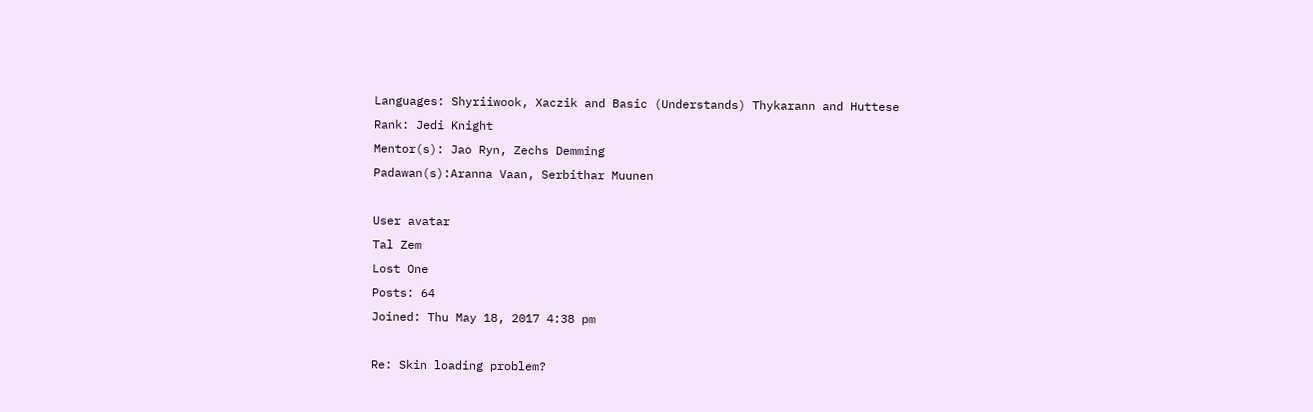Languages: Shyriiwook, Xaczik and Basic (Understands) Thykarann and Huttese
Rank: Jedi Knight
Mentor(s): Jao Ryn, Zechs Demming
Padawan(s):Aranna Vaan, Serbithar Muunen

User avatar
Tal Zem
Lost One
Posts: 64
Joined: Thu May 18, 2017 4:38 pm

Re: Skin loading problem?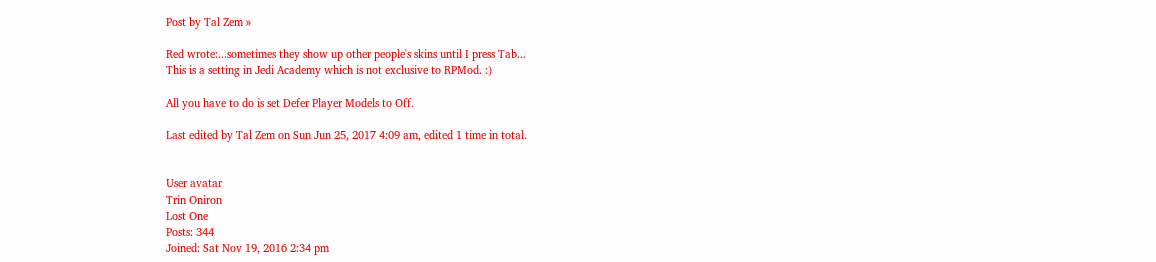Post by Tal Zem »

Red wrote:...sometimes they show up other people's skins until I press Tab...
This is a setting in Jedi Academy which is not exclusive to RPMod. :)

All you have to do is set Defer Player Models to Off.

Last edited by Tal Zem on Sun Jun 25, 2017 4:09 am, edited 1 time in total.


User avatar
Trin Oniron
Lost One
Posts: 344
Joined: Sat Nov 19, 2016 2:34 pm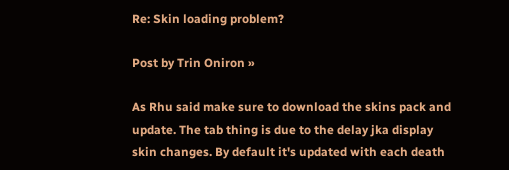Re: Skin loading problem?

Post by Trin Oniron »

As Rhu said make sure to download the skins pack and update. The tab thing is due to the delay jka display skin changes. By default it's updated with each death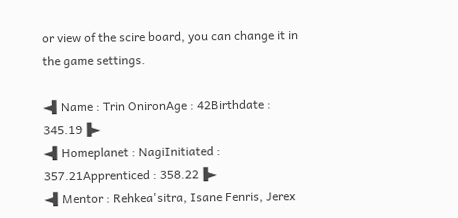or view of the scire board, you can change it in the game settings.

◄▌Name : Trin OnironAge : 42Birthdate : 345.19▐►
◄▌Homeplanet : NagiInitiated : 357.21Apprenticed : 358.22▐►
◄▌Mentor : Rehkea'sitra, Isane Fenris, Jerex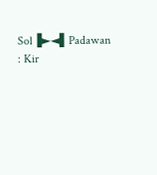Sol▐►◄▌Padawan : Kir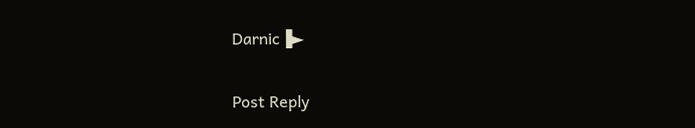Darnic▐►

Post Reply